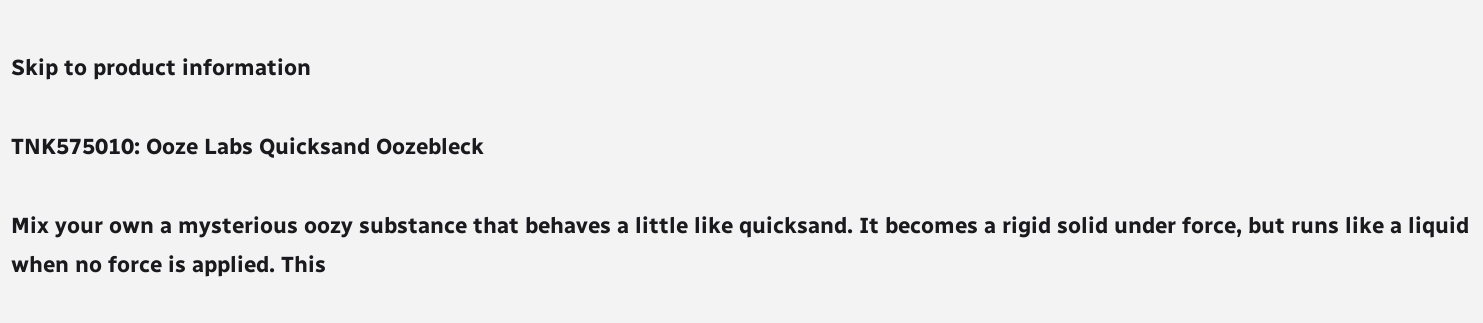Skip to product information

TNK575010: Ooze Labs Quicksand Oozebleck

Mix your own a mysterious oozy substance that behaves a little like quicksand. It becomes a rigid solid under force, but runs like a liquid when no force is applied. This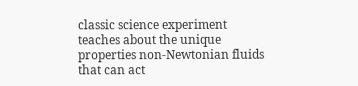classic science experiment teaches about the unique properties non-Newtonian fluids that can act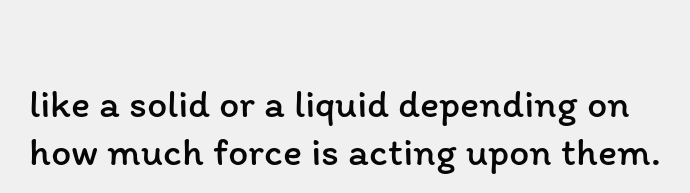like a solid or a liquid depending on how much force is acting upon them.